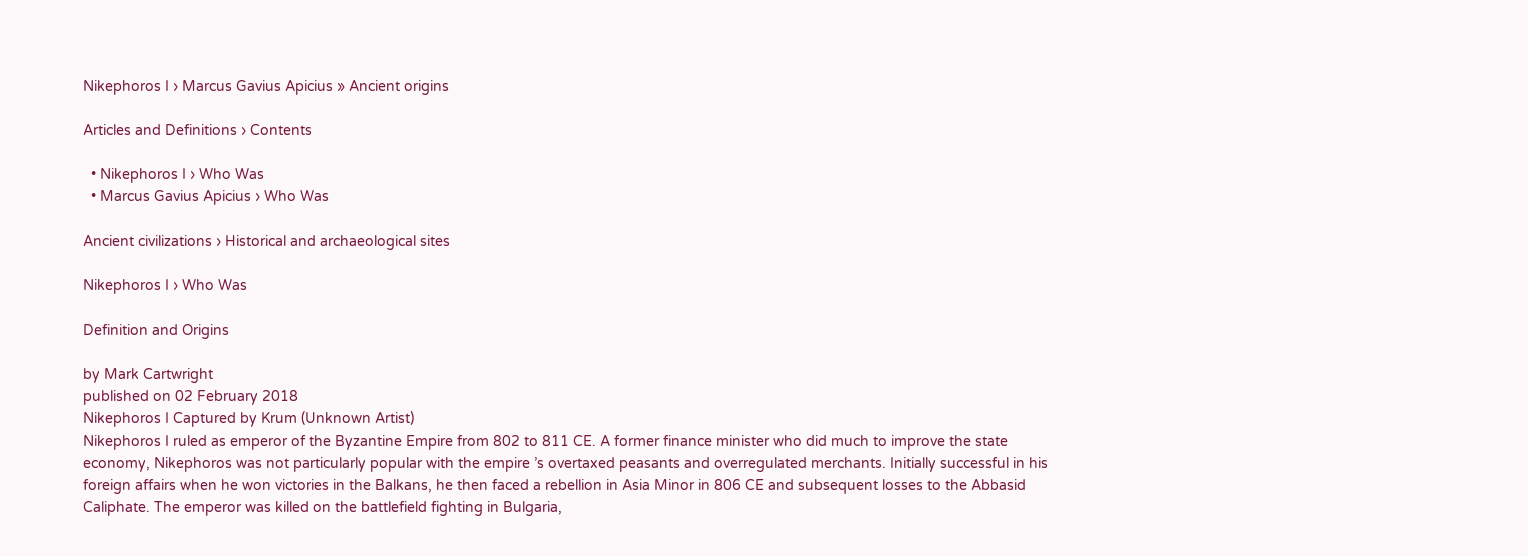Nikephoros I › Marcus Gavius Apicius » Ancient origins

Articles and Definitions › Contents

  • Nikephoros I › Who Was
  • Marcus Gavius Apicius › Who Was

Ancient civilizations › Historical and archaeological sites

Nikephoros I › Who Was

Definition and Origins

by Mark Cartwright
published on 02 February 2018
Nikephoros I Captured by Krum (Unknown Artist)
Nikephoros I ruled as emperor of the Byzantine Empire from 802 to 811 CE. A former finance minister who did much to improve the state economy, Nikephoros was not particularly popular with the empire ’s overtaxed peasants and overregulated merchants. Initially successful in his foreign affairs when he won victories in the Balkans, he then faced a rebellion in Asia Minor in 806 CE and subsequent losses to the Abbasid Caliphate. The emperor was killed on the battlefield fighting in Bulgaria,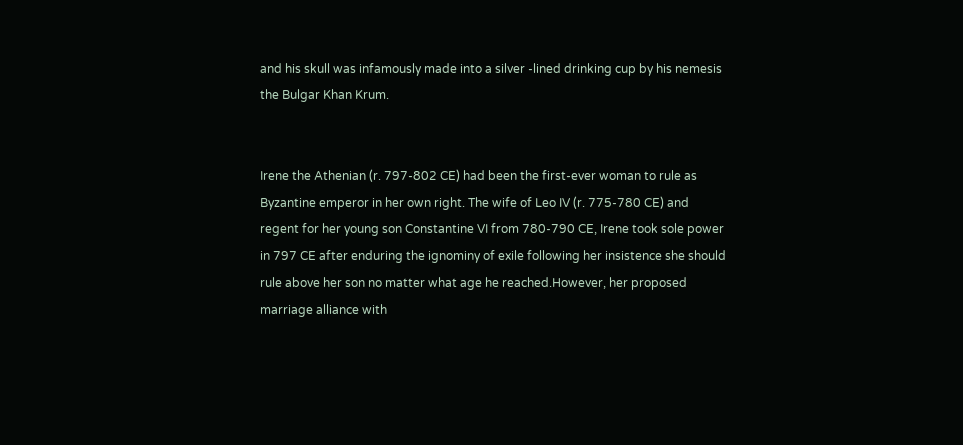and his skull was infamously made into a silver -lined drinking cup by his nemesis the Bulgar Khan Krum.


Irene the Athenian (r. 797-802 CE) had been the first-ever woman to rule as Byzantine emperor in her own right. The wife of Leo IV (r. 775-780 CE) and regent for her young son Constantine VI from 780-790 CE, Irene took sole power in 797 CE after enduring the ignominy of exile following her insistence she should rule above her son no matter what age he reached.However, her proposed marriage alliance with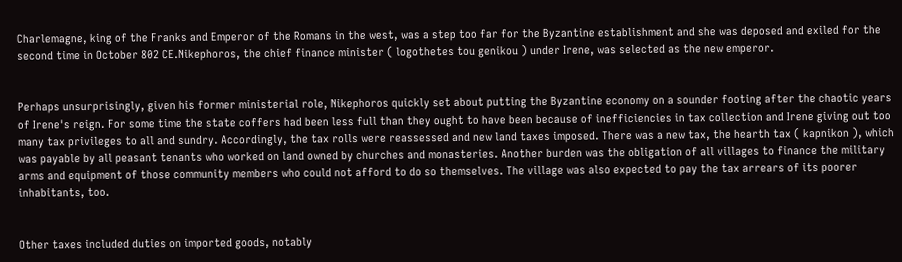Charlemagne, king of the Franks and Emperor of the Romans in the west, was a step too far for the Byzantine establishment and she was deposed and exiled for the second time in October 802 CE.Nikephoros, the chief finance minister ( logothetes tou genikou ) under Irene, was selected as the new emperor.


Perhaps unsurprisingly, given his former ministerial role, Nikephoros quickly set about putting the Byzantine economy on a sounder footing after the chaotic years of Irene's reign. For some time the state coffers had been less full than they ought to have been because of inefficiencies in tax collection and Irene giving out too many tax privileges to all and sundry. Accordingly, the tax rolls were reassessed and new land taxes imposed. There was a new tax, the hearth tax ( kapnikon ), which was payable by all peasant tenants who worked on land owned by churches and monasteries. Another burden was the obligation of all villages to finance the military arms and equipment of those community members who could not afford to do so themselves. The village was also expected to pay the tax arrears of its poorer inhabitants, too.


Other taxes included duties on imported goods, notably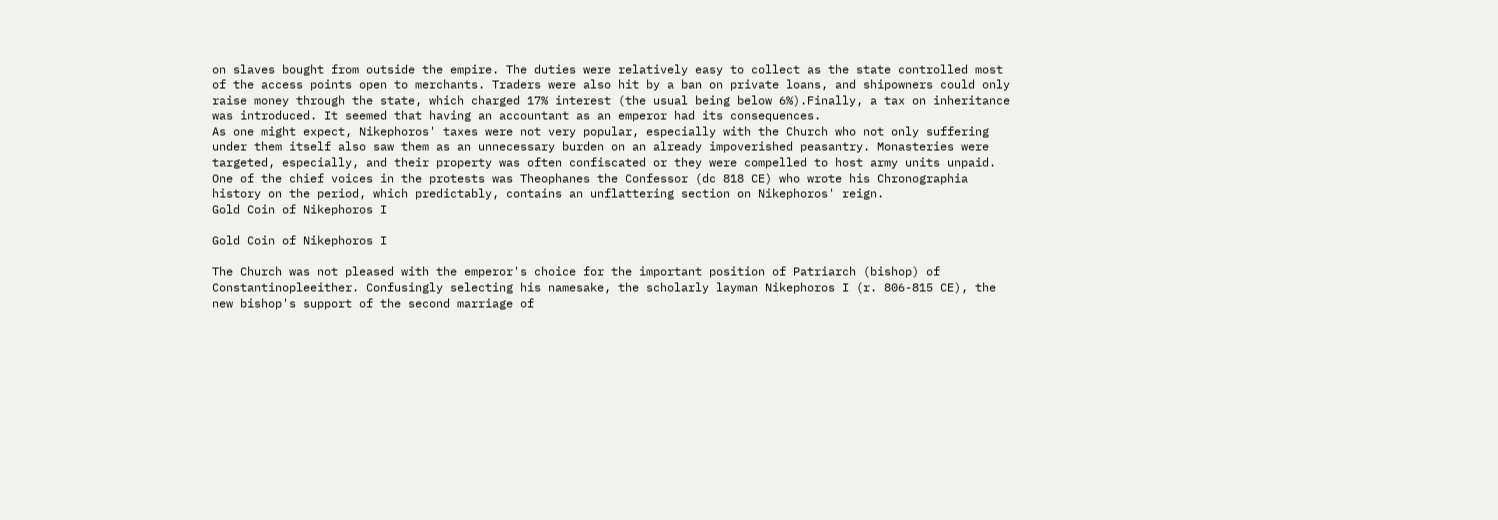on slaves bought from outside the empire. The duties were relatively easy to collect as the state controlled most of the access points open to merchants. Traders were also hit by a ban on private loans, and shipowners could only raise money through the state, which charged 17% interest (the usual being below 6%).Finally, a tax on inheritance was introduced. It seemed that having an accountant as an emperor had its consequences.
As one might expect, Nikephoros' taxes were not very popular, especially with the Church who not only suffering under them itself also saw them as an unnecessary burden on an already impoverished peasantry. Monasteries were targeted, especially, and their property was often confiscated or they were compelled to host army units unpaid. One of the chief voices in the protests was Theophanes the Confessor (dc 818 CE) who wrote his Chronographia history on the period, which predictably, contains an unflattering section on Nikephoros' reign.
Gold Coin of Nikephoros I

Gold Coin of Nikephoros I

The Church was not pleased with the emperor's choice for the important position of Patriarch (bishop) of Constantinopleeither. Confusingly selecting his namesake, the scholarly layman Nikephoros I (r. 806-815 CE), the new bishop's support of the second marriage of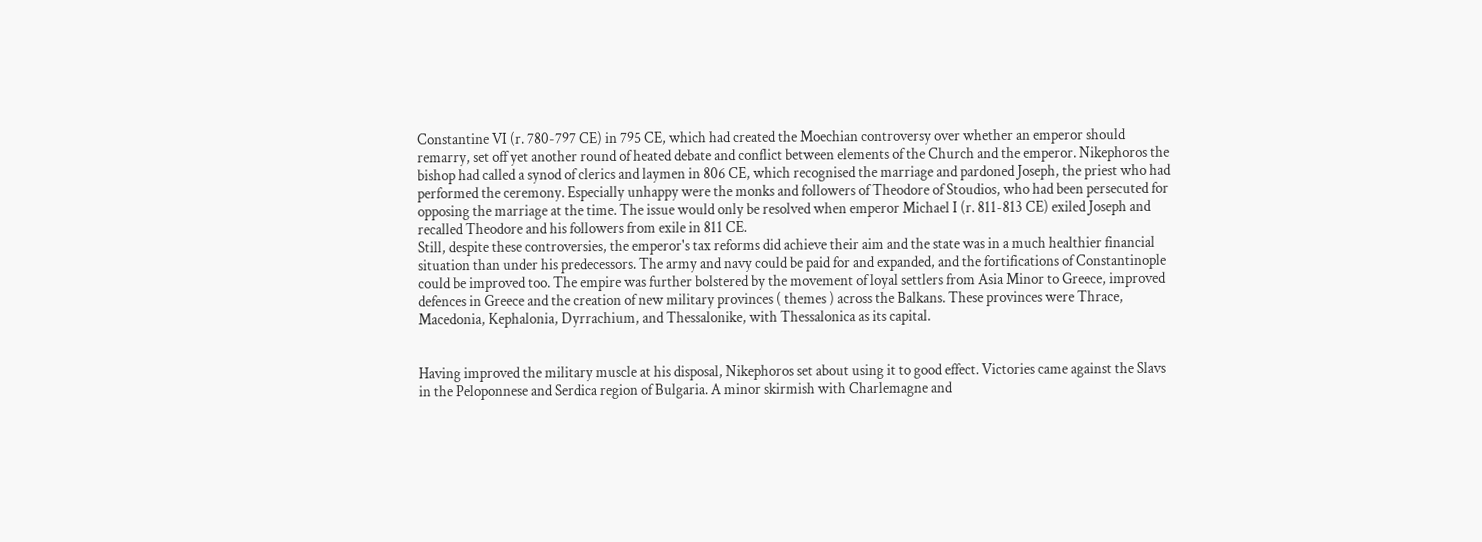Constantine VI (r. 780-797 CE) in 795 CE, which had created the Moechian controversy over whether an emperor should remarry, set off yet another round of heated debate and conflict between elements of the Church and the emperor. Nikephoros the bishop had called a synod of clerics and laymen in 806 CE, which recognised the marriage and pardoned Joseph, the priest who had performed the ceremony. Especially unhappy were the monks and followers of Theodore of Stoudios, who had been persecuted for opposing the marriage at the time. The issue would only be resolved when emperor Michael I (r. 811-813 CE) exiled Joseph and recalled Theodore and his followers from exile in 811 CE.
Still, despite these controversies, the emperor's tax reforms did achieve their aim and the state was in a much healthier financial situation than under his predecessors. The army and navy could be paid for and expanded, and the fortifications of Constantinople could be improved too. The empire was further bolstered by the movement of loyal settlers from Asia Minor to Greece, improved defences in Greece and the creation of new military provinces ( themes ) across the Balkans. These provinces were Thrace, Macedonia, Kephalonia, Dyrrachium, and Thessalonike, with Thessalonica as its capital.


Having improved the military muscle at his disposal, Nikephoros set about using it to good effect. Victories came against the Slavs in the Peloponnese and Serdica region of Bulgaria. A minor skirmish with Charlemagne and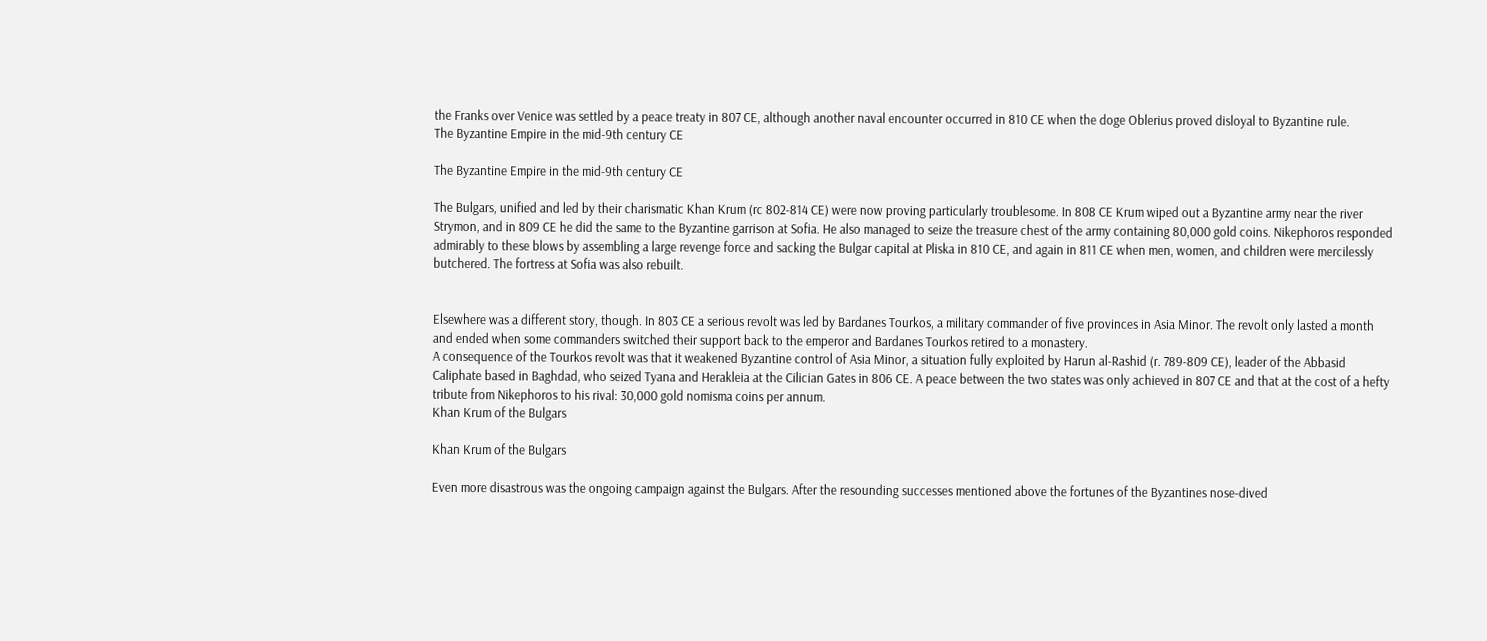the Franks over Venice was settled by a peace treaty in 807 CE, although another naval encounter occurred in 810 CE when the doge Oblerius proved disloyal to Byzantine rule.
The Byzantine Empire in the mid-9th century CE

The Byzantine Empire in the mid-9th century CE

The Bulgars, unified and led by their charismatic Khan Krum (rc 802-814 CE) were now proving particularly troublesome. In 808 CE Krum wiped out a Byzantine army near the river Strymon, and in 809 CE he did the same to the Byzantine garrison at Sofia. He also managed to seize the treasure chest of the army containing 80,000 gold coins. Nikephoros responded admirably to these blows by assembling a large revenge force and sacking the Bulgar capital at Pliska in 810 CE, and again in 811 CE when men, women, and children were mercilessly butchered. The fortress at Sofia was also rebuilt.


Elsewhere was a different story, though. In 803 CE a serious revolt was led by Bardanes Tourkos, a military commander of five provinces in Asia Minor. The revolt only lasted a month and ended when some commanders switched their support back to the emperor and Bardanes Tourkos retired to a monastery.
A consequence of the Tourkos revolt was that it weakened Byzantine control of Asia Minor, a situation fully exploited by Harun al-Rashid (r. 789-809 CE), leader of the Abbasid Caliphate based in Baghdad, who seized Tyana and Herakleia at the Cilician Gates in 806 CE. A peace between the two states was only achieved in 807 CE and that at the cost of a hefty tribute from Nikephoros to his rival: 30,000 gold nomisma coins per annum.
Khan Krum of the Bulgars

Khan Krum of the Bulgars

Even more disastrous was the ongoing campaign against the Bulgars. After the resounding successes mentioned above the fortunes of the Byzantines nose-dived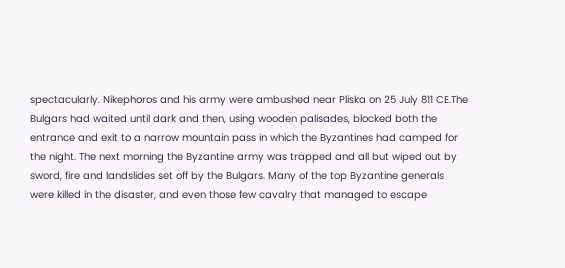spectacularly. Nikephoros and his army were ambushed near Pliska on 25 July 811 CE.The Bulgars had waited until dark and then, using wooden palisades, blocked both the entrance and exit to a narrow mountain pass in which the Byzantines had camped for the night. The next morning the Byzantine army was trapped and all but wiped out by sword, fire and landslides set off by the Bulgars. Many of the top Byzantine generals were killed in the disaster, and even those few cavalry that managed to escape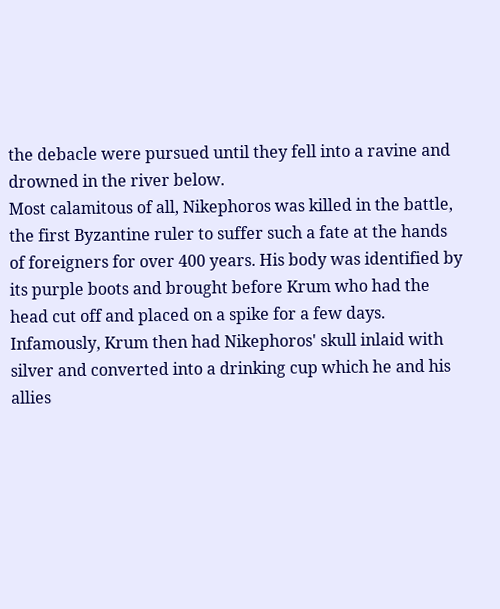the debacle were pursued until they fell into a ravine and drowned in the river below.
Most calamitous of all, Nikephoros was killed in the battle, the first Byzantine ruler to suffer such a fate at the hands of foreigners for over 400 years. His body was identified by its purple boots and brought before Krum who had the head cut off and placed on a spike for a few days. Infamously, Krum then had Nikephoros' skull inlaid with silver and converted into a drinking cup which he and his allies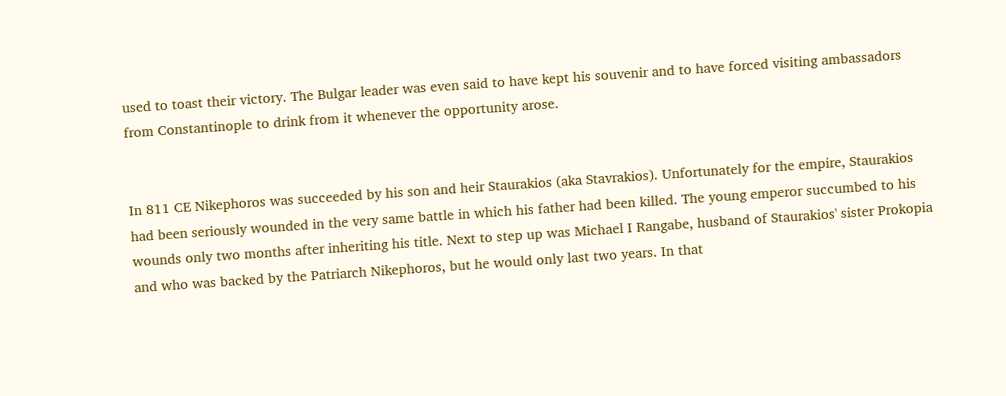used to toast their victory. The Bulgar leader was even said to have kept his souvenir and to have forced visiting ambassadors from Constantinople to drink from it whenever the opportunity arose.


In 811 CE Nikephoros was succeeded by his son and heir Staurakios (aka Stavrakios). Unfortunately for the empire, Staurakios had been seriously wounded in the very same battle in which his father had been killed. The young emperor succumbed to his wounds only two months after inheriting his title. Next to step up was Michael I Rangabe, husband of Staurakios' sister Prokopia and who was backed by the Patriarch Nikephoros, but he would only last two years. In that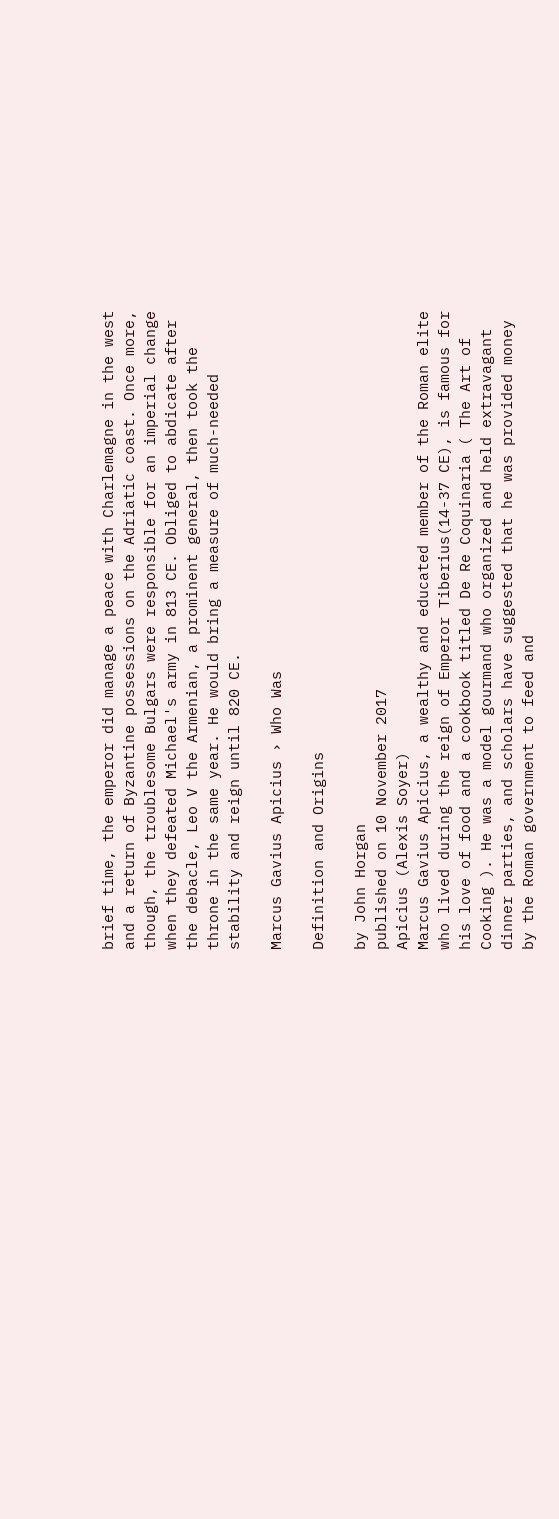brief time, the emperor did manage a peace with Charlemagne in the west and a return of Byzantine possessions on the Adriatic coast. Once more, though, the troublesome Bulgars were responsible for an imperial change when they defeated Michael's army in 813 CE. Obliged to abdicate after the debacle, Leo V the Armenian, a prominent general, then took the throne in the same year. He would bring a measure of much-needed stability and reign until 820 CE.

Marcus Gavius Apicius › Who Was

Definition and Origins

by John Horgan
published on 10 November 2017
Apicius (Alexis Soyer)
Marcus Gavius Apicius, a wealthy and educated member of the Roman elite who lived during the reign of Emperor Tiberius(14-37 CE), is famous for his love of food and a cookbook titled De Re Coquinaria ( The Art of Cooking ). He was a model gourmand who organized and held extravagant dinner parties, and scholars have suggested that he was provided money by the Roman government to feed and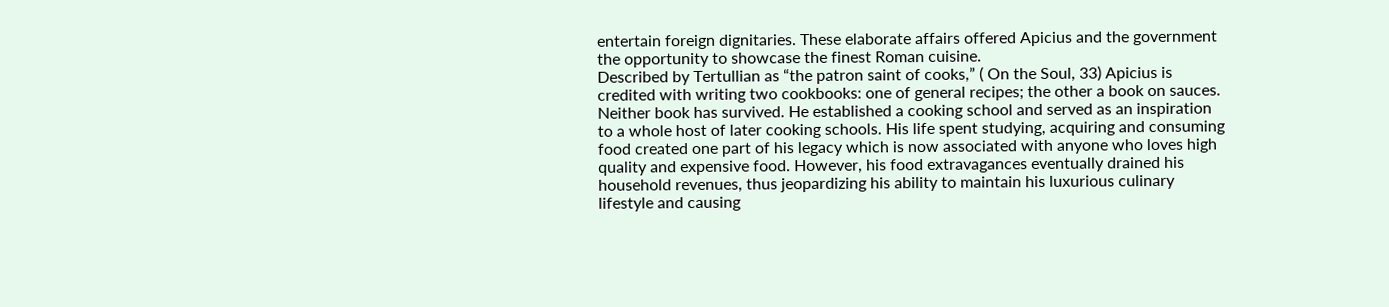entertain foreign dignitaries. These elaborate affairs offered Apicius and the government the opportunity to showcase the finest Roman cuisine.
Described by Tertullian as “the patron saint of cooks,” ( On the Soul, 33) Apicius is credited with writing two cookbooks: one of general recipes; the other a book on sauces. Neither book has survived. He established a cooking school and served as an inspiration to a whole host of later cooking schools. His life spent studying, acquiring and consuming food created one part of his legacy which is now associated with anyone who loves high quality and expensive food. However, his food extravagances eventually drained his household revenues, thus jeopardizing his ability to maintain his luxurious culinary lifestyle and causing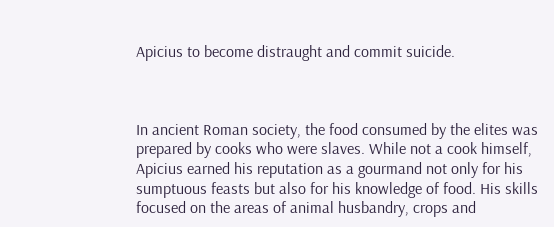Apicius to become distraught and commit suicide.



In ancient Roman society, the food consumed by the elites was prepared by cooks who were slaves. While not a cook himself, Apicius earned his reputation as a gourmand not only for his sumptuous feasts but also for his knowledge of food. His skills focused on the areas of animal husbandry, crops and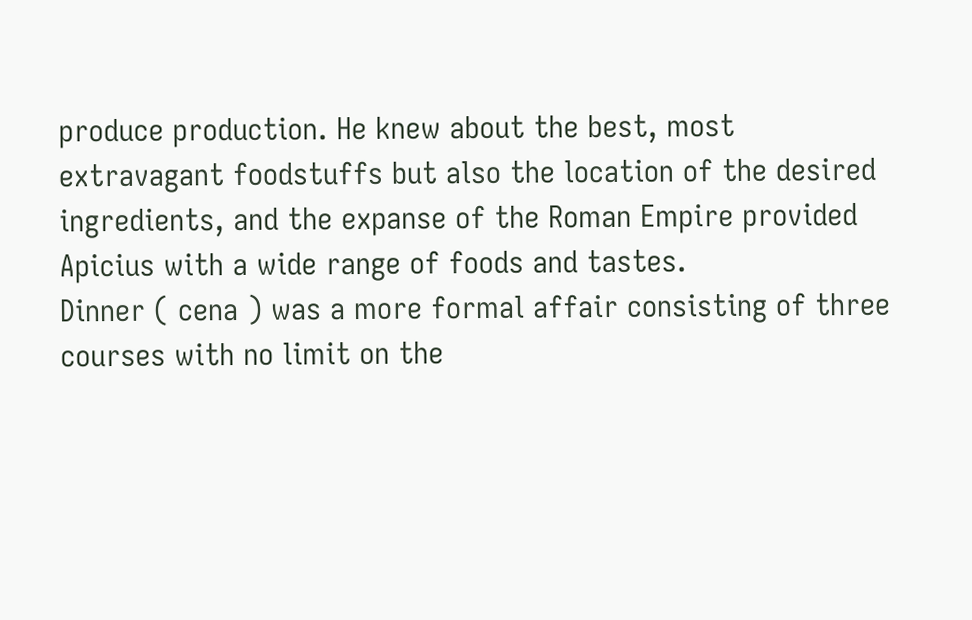produce production. He knew about the best, most extravagant foodstuffs but also the location of the desired ingredients, and the expanse of the Roman Empire provided Apicius with a wide range of foods and tastes.
Dinner ( cena ) was a more formal affair consisting of three courses with no limit on the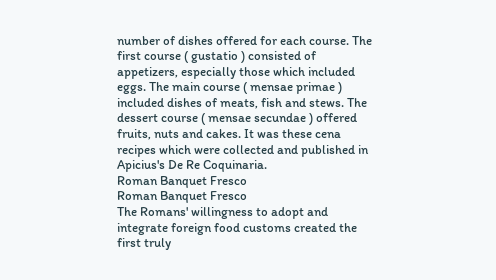number of dishes offered for each course. The first course ( gustatio ) consisted of appetizers, especially those which included eggs. The main course ( mensae primae ) included dishes of meats, fish and stews. The dessert course ( mensae secundae ) offered fruits, nuts and cakes. It was these cena recipes which were collected and published in Apicius's De Re Coquinaria.
Roman Banquet Fresco
Roman Banquet Fresco
The Romans' willingness to adopt and integrate foreign food customs created the first truly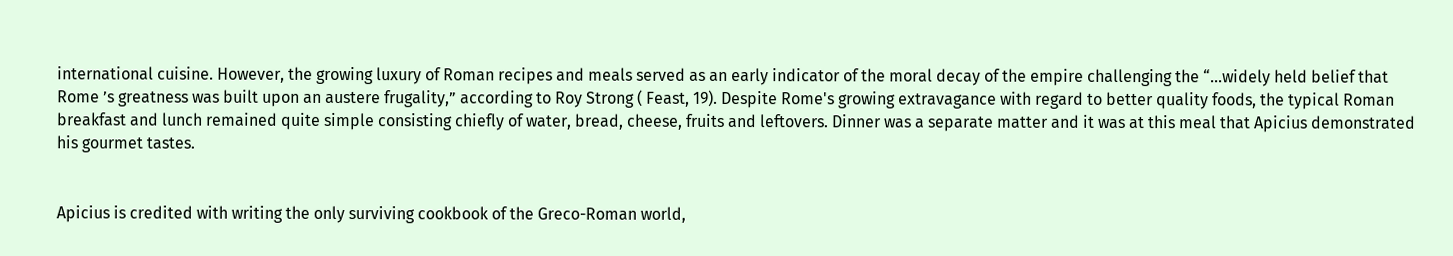international cuisine. However, the growing luxury of Roman recipes and meals served as an early indicator of the moral decay of the empire challenging the “…widely held belief that Rome ’s greatness was built upon an austere frugality,” according to Roy Strong ( Feast, 19). Despite Rome's growing extravagance with regard to better quality foods, the typical Roman breakfast and lunch remained quite simple consisting chiefly of water, bread, cheese, fruits and leftovers. Dinner was a separate matter and it was at this meal that Apicius demonstrated his gourmet tastes.


Apicius is credited with writing the only surviving cookbook of the Greco-Roman world,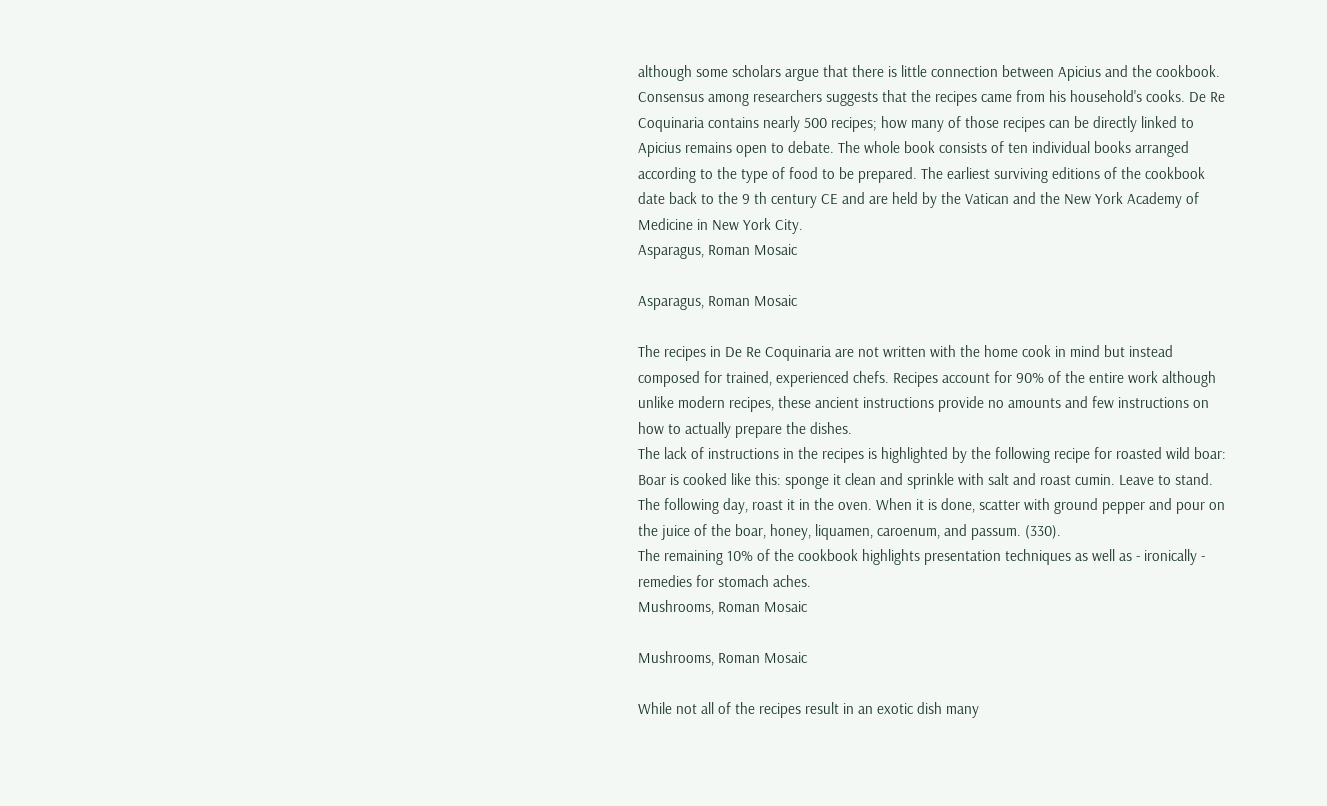although some scholars argue that there is little connection between Apicius and the cookbook. Consensus among researchers suggests that the recipes came from his household's cooks. De Re Coquinaria contains nearly 500 recipes; how many of those recipes can be directly linked to Apicius remains open to debate. The whole book consists of ten individual books arranged according to the type of food to be prepared. The earliest surviving editions of the cookbook date back to the 9 th century CE and are held by the Vatican and the New York Academy of Medicine in New York City.
Asparagus, Roman Mosaic

Asparagus, Roman Mosaic

The recipes in De Re Coquinaria are not written with the home cook in mind but instead composed for trained, experienced chefs. Recipes account for 90% of the entire work although unlike modern recipes, these ancient instructions provide no amounts and few instructions on how to actually prepare the dishes.
The lack of instructions in the recipes is highlighted by the following recipe for roasted wild boar:
Boar is cooked like this: sponge it clean and sprinkle with salt and roast cumin. Leave to stand. The following day, roast it in the oven. When it is done, scatter with ground pepper and pour on the juice of the boar, honey, liquamen, caroenum, and passum. (330).
The remaining 10% of the cookbook highlights presentation techniques as well as - ironically - remedies for stomach aches.
Mushrooms, Roman Mosaic

Mushrooms, Roman Mosaic

While not all of the recipes result in an exotic dish many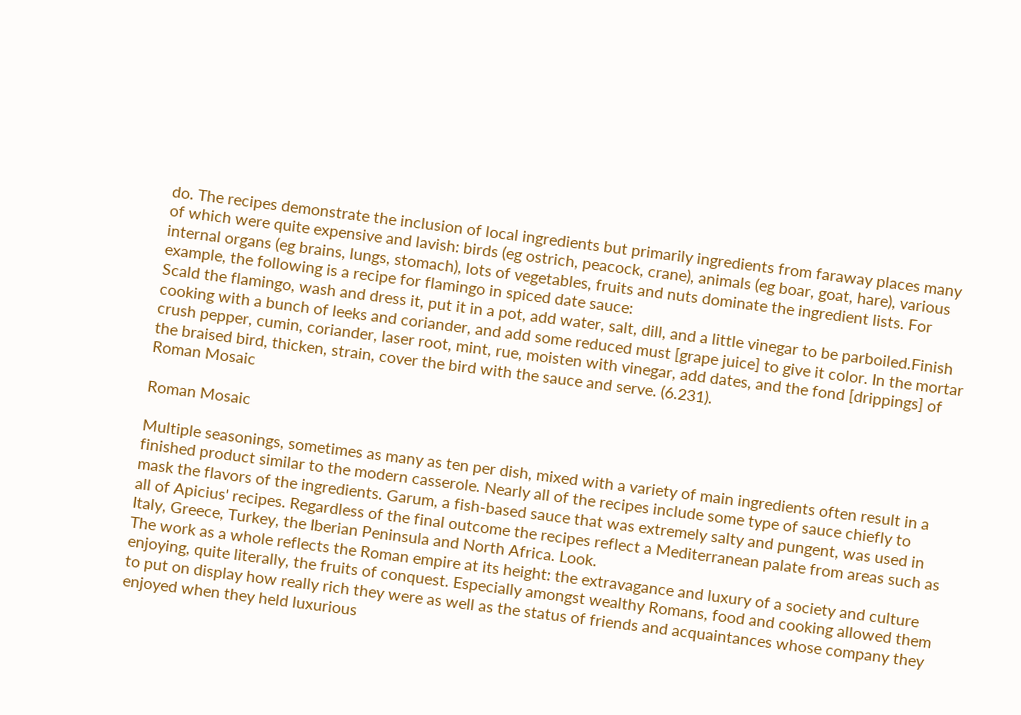do. The recipes demonstrate the inclusion of local ingredients but primarily ingredients from faraway places many of which were quite expensive and lavish: birds (eg ostrich, peacock, crane), animals (eg boar, goat, hare), various internal organs (eg brains, lungs, stomach), lots of vegetables, fruits and nuts dominate the ingredient lists. For example, the following is a recipe for flamingo in spiced date sauce:
Scald the flamingo, wash and dress it, put it in a pot, add water, salt, dill, and a little vinegar to be parboiled.Finish cooking with a bunch of leeks and coriander, and add some reduced must [grape juice] to give it color. In the mortar crush pepper, cumin, coriander, laser root, mint, rue, moisten with vinegar, add dates, and the fond [drippings] of the braised bird, thicken, strain, cover the bird with the sauce and serve. (6.231).
Roman Mosaic

Roman Mosaic

Multiple seasonings, sometimes as many as ten per dish, mixed with a variety of main ingredients often result in a finished product similar to the modern casserole. Nearly all of the recipes include some type of sauce chiefly to mask the flavors of the ingredients. Garum, a fish-based sauce that was extremely salty and pungent, was used in all of Apicius' recipes. Regardless of the final outcome the recipes reflect a Mediterranean palate from areas such as Italy, Greece, Turkey, the Iberian Peninsula and North Africa. Look.
The work as a whole reflects the Roman empire at its height: the extravagance and luxury of a society and culture enjoying, quite literally, the fruits of conquest. Especially amongst wealthy Romans, food and cooking allowed them to put on display how really rich they were as well as the status of friends and acquaintances whose company they enjoyed when they held luxurious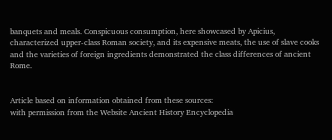banquets and meals. Conspicuous consumption, here showcased by Apicius, characterized upper-class Roman society, and its expensive meats, the use of slave cooks and the varieties of foreign ingredients demonstrated the class differences of ancient Rome.


Article based on information obtained from these sources:
with permission from the Website Ancient History Encyclopedia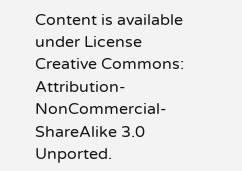Content is available under License Creative Commons: Attribution-NonCommercial-ShareAlike 3.0 Unported.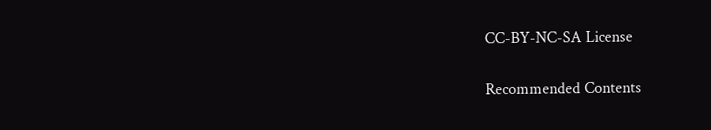CC-BY-NC-SA License

Recommended Contents